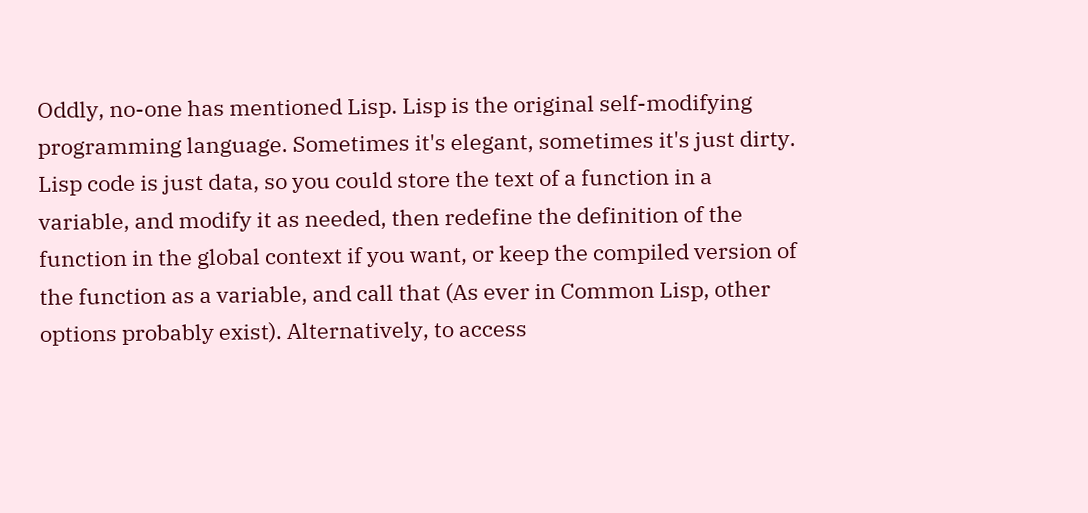Oddly, no-one has mentioned Lisp. Lisp is the original self-modifying programming language. Sometimes it's elegant, sometimes it's just dirty. Lisp code is just data, so you could store the text of a function in a variable, and modify it as needed, then redefine the definition of the function in the global context if you want, or keep the compiled version of the function as a variable, and call that (As ever in Common Lisp, other options probably exist). Alternatively, to access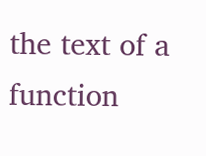the text of a function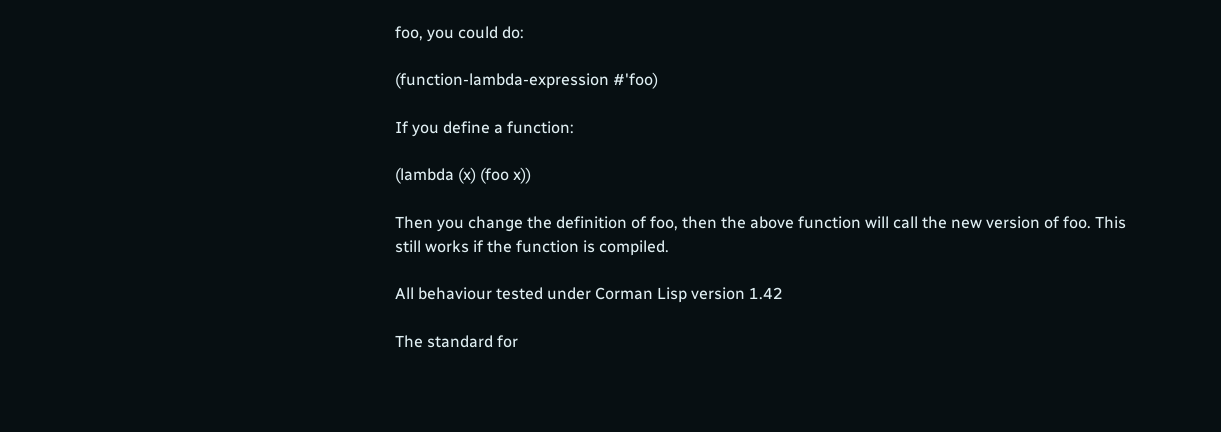foo, you could do:

(function-lambda-expression #'foo)

If you define a function:

(lambda (x) (foo x))

Then you change the definition of foo, then the above function will call the new version of foo. This still works if the function is compiled.

All behaviour tested under Corman Lisp version 1.42

The standard for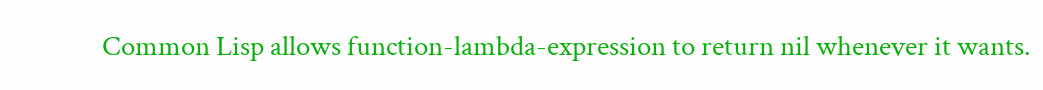Common Lisp allows function-lambda-expression to return nil whenever it wants.